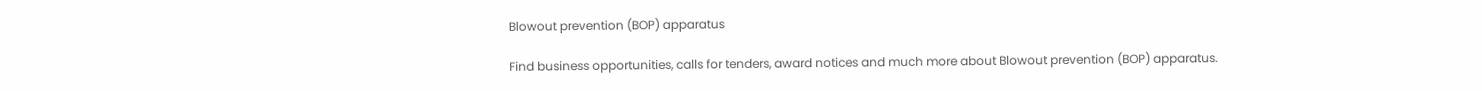Blowout prevention (BOP) apparatus

Find business opportunities, calls for tenders, award notices and much more about Blowout prevention (BOP) apparatus.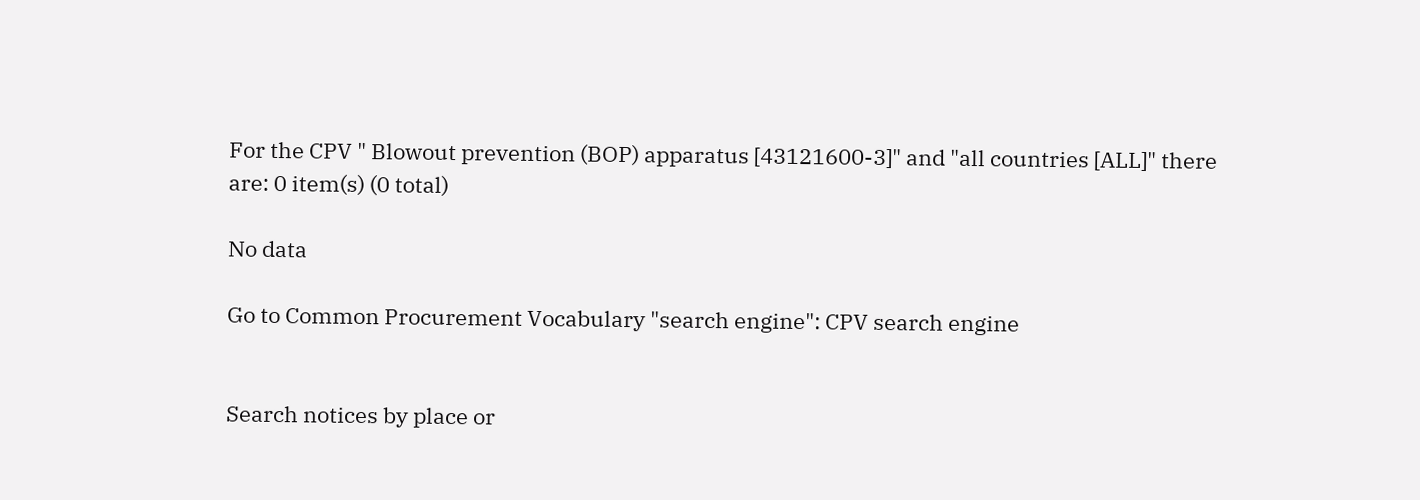For the CPV " Blowout prevention (BOP) apparatus [43121600-3]" and "all countries [ALL]" there are: 0 item(s) (0 total)

No data

Go to Common Procurement Vocabulary "search engine": CPV search engine


Search notices by place or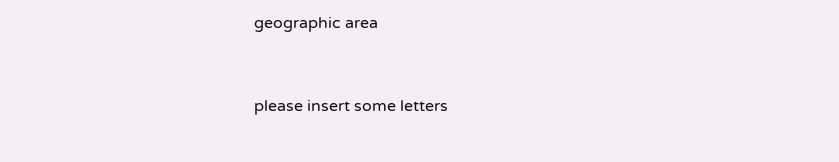geographic area



please insert some letters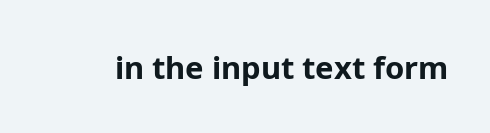in the input text form